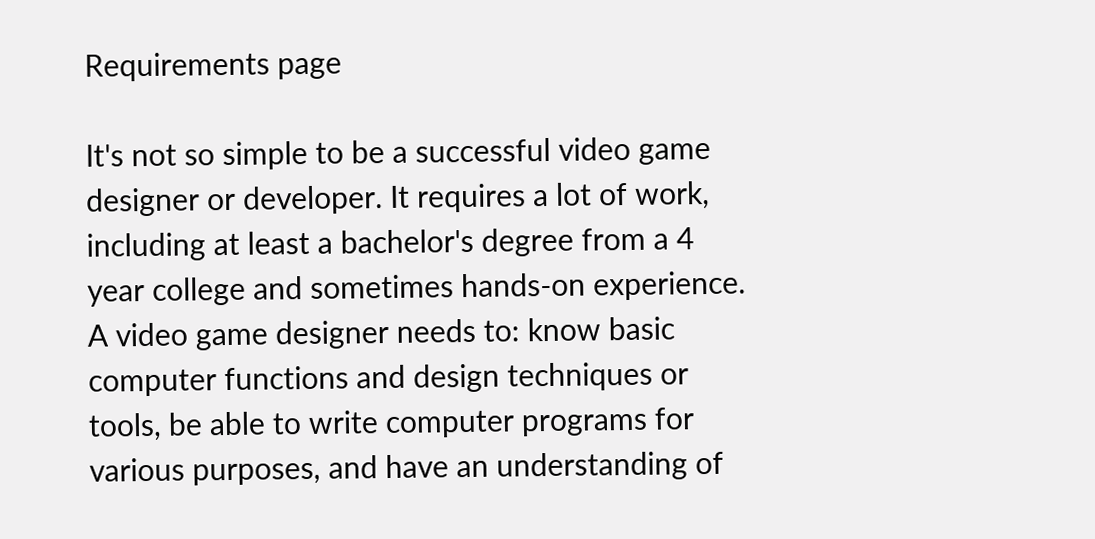Requirements page

It's not so simple to be a successful video game designer or developer. It requires a lot of work, including at least a bachelor's degree from a 4 year college and sometimes hands-on experience. A video game designer needs to: know basic computer functions and design techniques or tools, be able to write computer programs for various purposes, and have an understanding of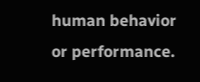human behavior or performance.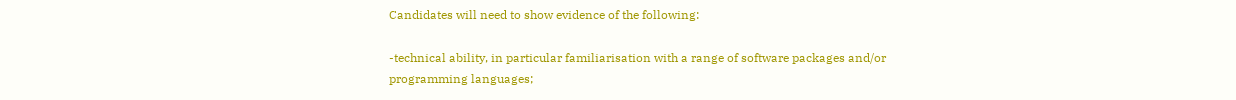Candidates will need to show evidence of the following:

-technical ability, in particular familiarisation with a range of software packages and/or programming languages;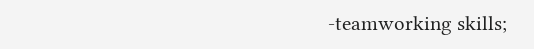-teamworking skills;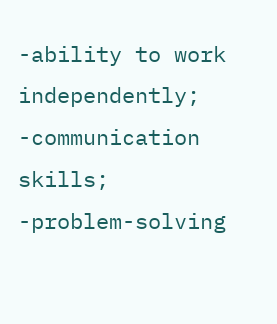-ability to work independently;
-communication skills;
-problem-solving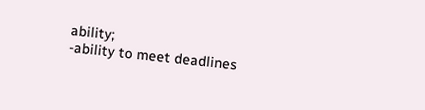ability;
-ability to meet deadlines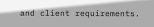and client requirements.